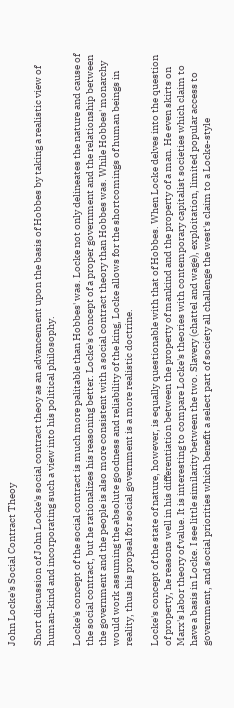John Locke's Social Contract Theoy

Short discussion of John Locke's social contract theoy as an advancement upon the basis of Hobbes by taking a realistic view of human-kind and incorporating such a view into his political philosophy.

Locke's concept of the social contract is much more palitable than Hobbes' was. Locke not only delineates the nature and cause of the social contract, but he rationalizes his reasoning better. Locke's concept of a proper government and the relationship between the government and the people is also more consistent with a social contract theory than Hobbes was. While Hobbes' monarchy would work assuming the absolute goodness and reliability of the king, Locke allows for the shortcomings of human beings in reality, thus his propsal for social government is a more realistic doctrine.

Locke's concept of the state of nature, however, is equally questionable with that of Hobbes. When Locke delves into the question of property, he reasons well in his differentiation between the property of mankind and the property of a man. He even skirts on Marx's labor theory of value. It is interesting to compare Locke's theories with contemporary capitalist societies which claim to have a basis in Locke. I see little similarity between the two. Slavery (chattel and wage), exploitation, limited popular access to government, and social priorities which benefit a select part of society all challenge the west's claim to a Locke-style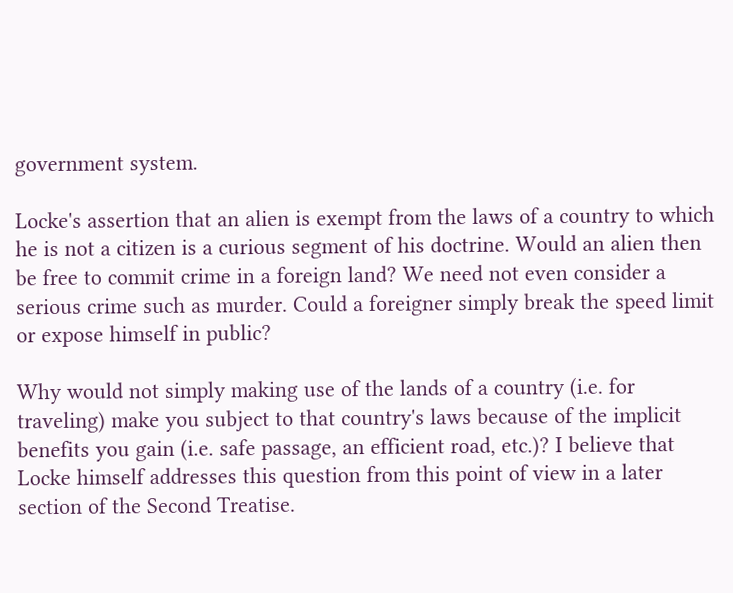government system.

Locke's assertion that an alien is exempt from the laws of a country to which he is not a citizen is a curious segment of his doctrine. Would an alien then be free to commit crime in a foreign land? We need not even consider a serious crime such as murder. Could a foreigner simply break the speed limit or expose himself in public?

Why would not simply making use of the lands of a country (i.e. for traveling) make you subject to that country's laws because of the implicit benefits you gain (i.e. safe passage, an efficient road, etc.)? I believe that Locke himself addresses this question from this point of view in a later section of the Second Treatise.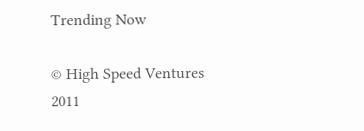Trending Now

© High Speed Ventures 2011